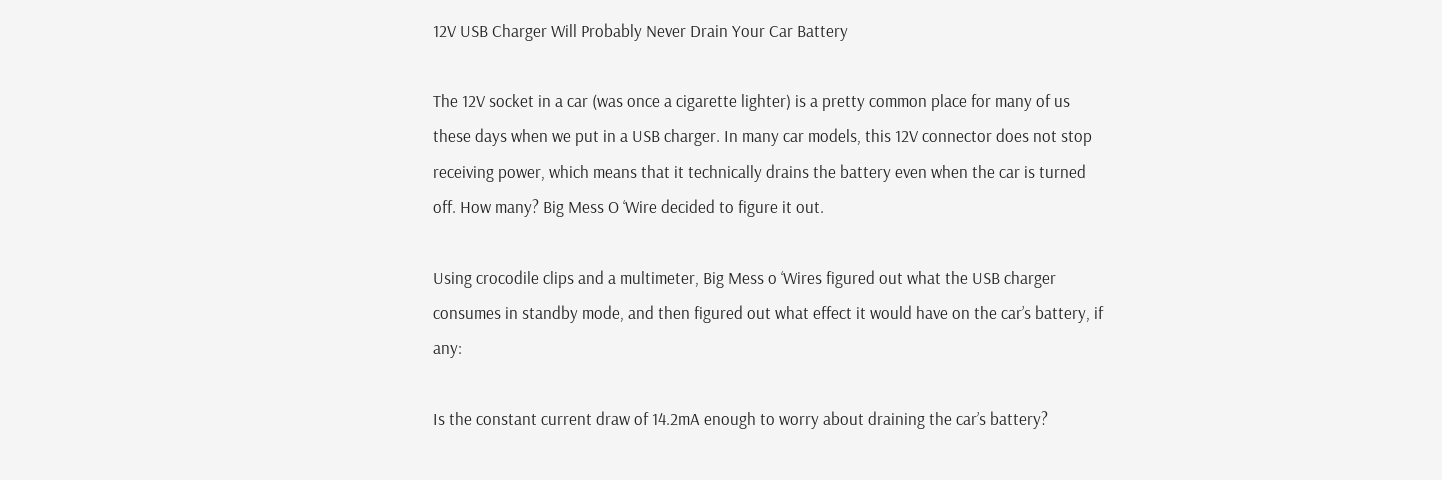12V USB Charger Will Probably Never Drain Your Car Battery

The 12V socket in a car (was once a cigarette lighter) is a pretty common place for many of us these days when we put in a USB charger. In many car models, this 12V connector does not stop receiving power, which means that it technically drains the battery even when the car is turned off. How many? Big Mess O ‘Wire decided to figure it out.

Using crocodile clips and a multimeter, Big Mess o ‘Wires figured out what the USB charger consumes in standby mode, and then figured out what effect it would have on the car’s battery, if any:

Is the constant current draw of 14.2mA enough to worry about draining the car’s battery?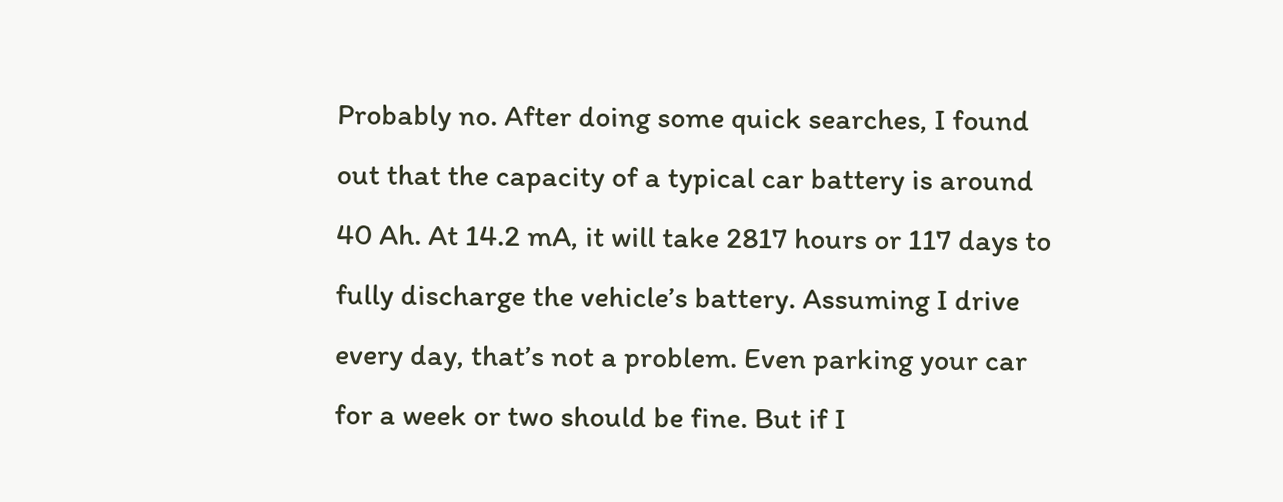Probably no. After doing some quick searches, I found out that the capacity of a typical car battery is around 40 Ah. At 14.2 mA, it will take 2817 hours or 117 days to fully discharge the vehicle’s battery. Assuming I drive every day, that’s not a problem. Even parking your car for a week or two should be fine. But if I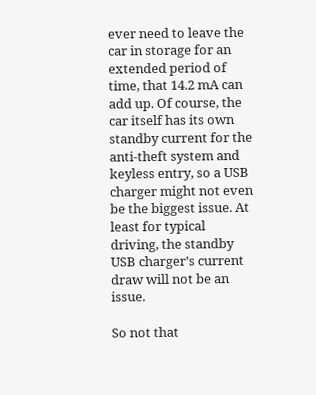ever need to leave the car in storage for an extended period of time, that 14.2 mA can add up. Of course, the car itself has its own standby current for the anti-theft system and keyless entry, so a USB charger might not even be the biggest issue. At least for typical driving, the standby USB charger’s current draw will not be an issue.

So not that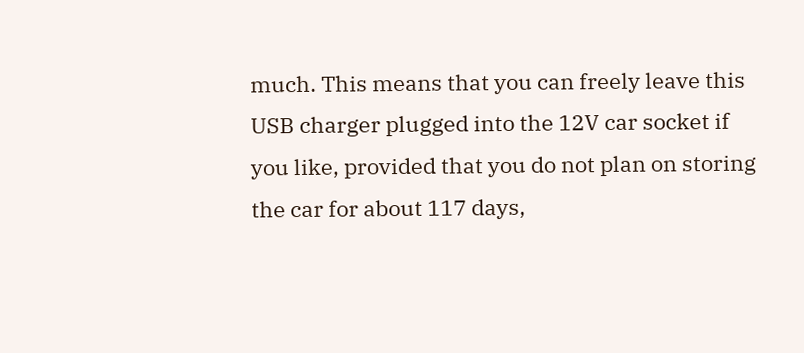much. This means that you can freely leave this USB charger plugged into the 12V car socket if you like, provided that you do not plan on storing the car for about 117 days,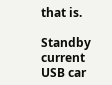that is.

Standby current USB car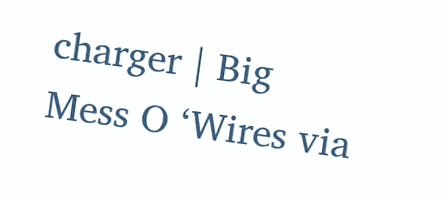charger | Big Mess O ‘Wires via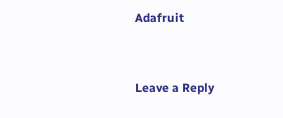Adafruit


Leave a Reply